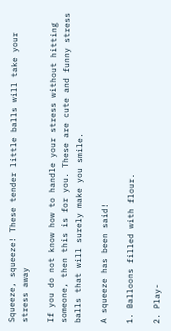Squeeze, squeeze! These tender little balls will take your stress away

If you do not know how to handle your stress without hitting someone, then this is for you. These are cute and funny stress balls that will surely make you smile.

A squeeze has been said!

1. Balloons filled with flour.

2. Play-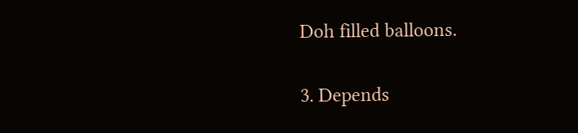Doh filled balloons.

3. Depends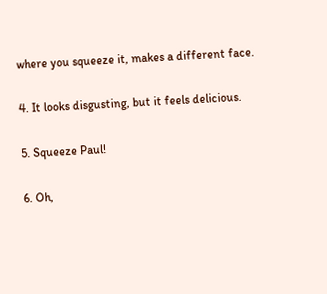where you squeeze it, makes a different face.

4. It looks disgusting, but it feels delicious.

5. Squeeze Paul!

6. Oh,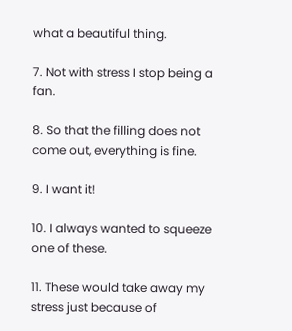what a beautiful thing.

7. Not with stress I stop being a fan.

8. So that the filling does not come out, everything is fine.

9. I want it!

10. I always wanted to squeeze one of these.

11. These would take away my stress just because of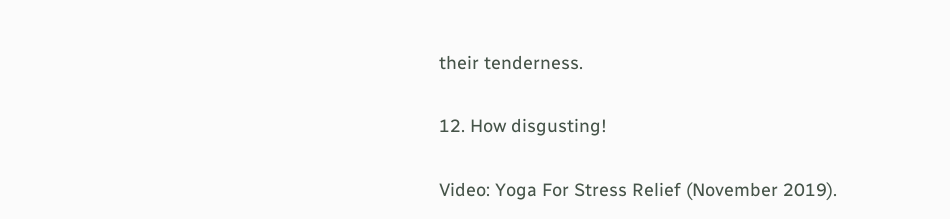their tenderness.

12. How disgusting!

Video: Yoga For Stress Relief (November 2019).